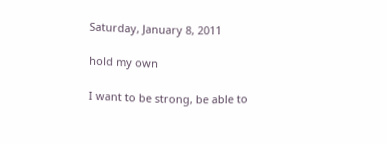Saturday, January 8, 2011

hold my own

I want to be strong, be able to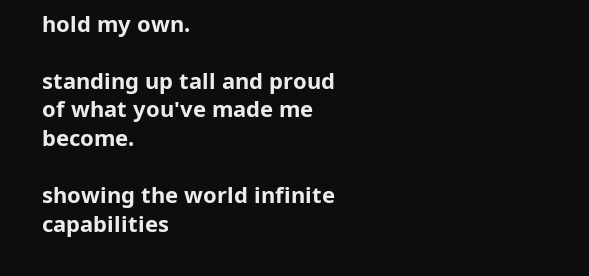hold my own.

standing up tall and proud of what you've made me become.

showing the world infinite capabilities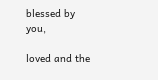blessed by you,

loved and the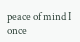peace of mind I once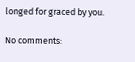longed for graced by you.

No comments: